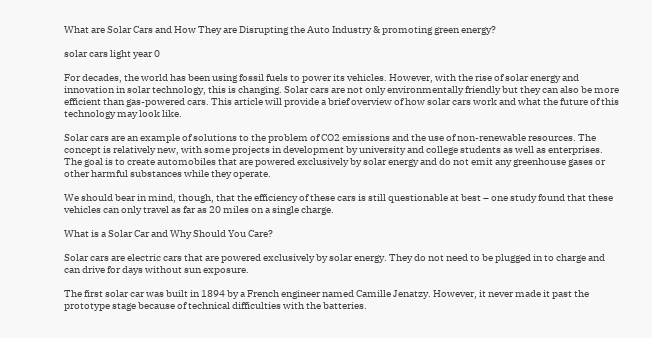What are Solar Cars and How They are Disrupting the Auto Industry & promoting green energy?

solar cars light year 0

For decades, the world has been using fossil fuels to power its vehicles. However, with the rise of solar energy and innovation in solar technology, this is changing. Solar cars are not only environmentally friendly but they can also be more efficient than gas-powered cars. This article will provide a brief overview of how solar cars work and what the future of this technology may look like.

Solar cars are an example of solutions to the problem of CO2 emissions and the use of non-renewable resources. The concept is relatively new, with some projects in development by university and college students as well as enterprises. The goal is to create automobiles that are powered exclusively by solar energy and do not emit any greenhouse gases or other harmful substances while they operate.

We should bear in mind, though, that the efficiency of these cars is still questionable at best – one study found that these vehicles can only travel as far as 20 miles on a single charge.

What is a Solar Car and Why Should You Care?

Solar cars are electric cars that are powered exclusively by solar energy. They do not need to be plugged in to charge and can drive for days without sun exposure.

The first solar car was built in 1894 by a French engineer named Camille Jenatzy. However, it never made it past the prototype stage because of technical difficulties with the batteries.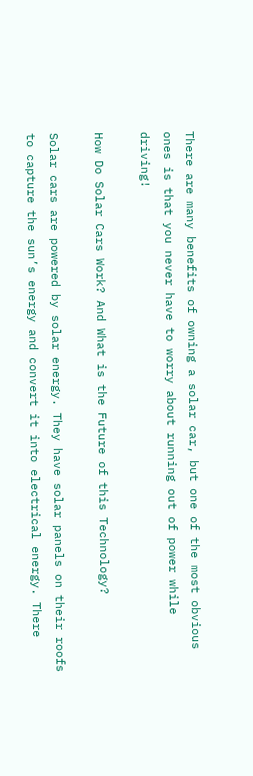There are many benefits of owning a solar car, but one of the most obvious ones is that you never have to worry about running out of power while driving!

How Do Solar Cars Work? And What is the Future of this Technology?

Solar cars are powered by solar energy. They have solar panels on their roofs to capture the sun’s energy and convert it into electrical energy. There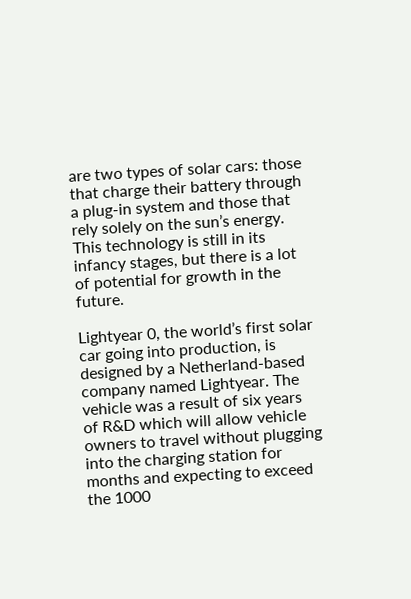are two types of solar cars: those that charge their battery through a plug-in system and those that rely solely on the sun’s energy. This technology is still in its infancy stages, but there is a lot of potential for growth in the future.

Lightyear 0, the world’s first solar car going into production, is designed by a Netherland-based company named Lightyear. The vehicle was a result of six years of R&D which will allow vehicle owners to travel without plugging into the charging station for months and expecting to exceed the 1000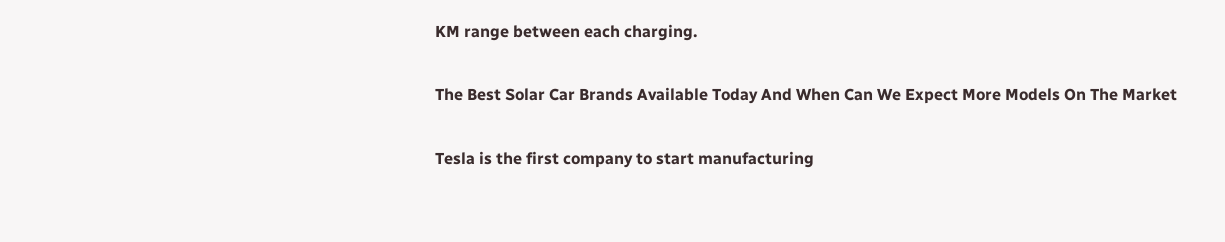KM range between each charging.

The Best Solar Car Brands Available Today And When Can We Expect More Models On The Market

Tesla is the first company to start manufacturing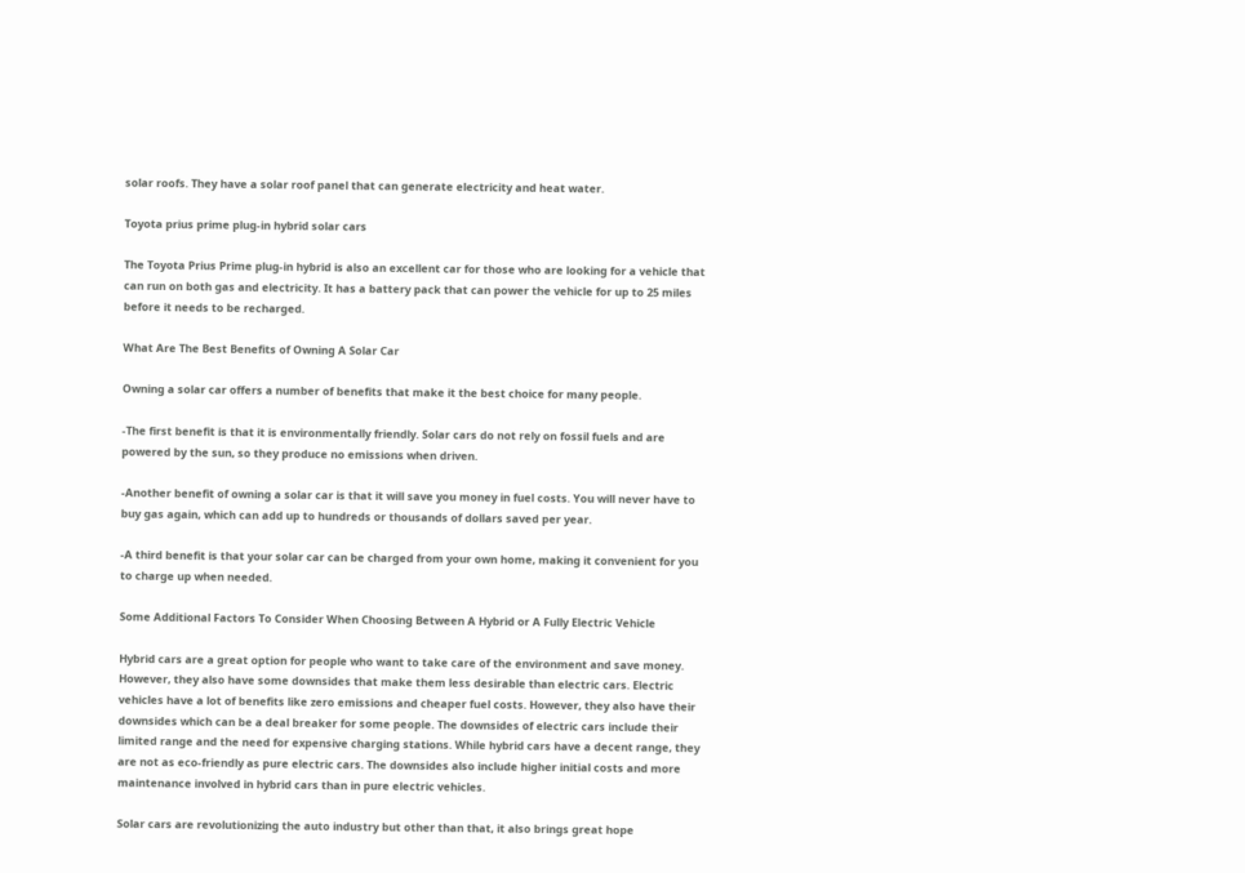solar roofs. They have a solar roof panel that can generate electricity and heat water.

Toyota prius prime plug-in hybrid solar cars

The Toyota Prius Prime plug-in hybrid is also an excellent car for those who are looking for a vehicle that can run on both gas and electricity. It has a battery pack that can power the vehicle for up to 25 miles before it needs to be recharged.

What Are The Best Benefits of Owning A Solar Car

Owning a solar car offers a number of benefits that make it the best choice for many people.

-The first benefit is that it is environmentally friendly. Solar cars do not rely on fossil fuels and are powered by the sun, so they produce no emissions when driven.

-Another benefit of owning a solar car is that it will save you money in fuel costs. You will never have to buy gas again, which can add up to hundreds or thousands of dollars saved per year.

-A third benefit is that your solar car can be charged from your own home, making it convenient for you to charge up when needed.

Some Additional Factors To Consider When Choosing Between A Hybrid or A Fully Electric Vehicle

Hybrid cars are a great option for people who want to take care of the environment and save money. However, they also have some downsides that make them less desirable than electric cars. Electric vehicles have a lot of benefits like zero emissions and cheaper fuel costs. However, they also have their downsides which can be a deal breaker for some people. The downsides of electric cars include their limited range and the need for expensive charging stations. While hybrid cars have a decent range, they are not as eco-friendly as pure electric cars. The downsides also include higher initial costs and more maintenance involved in hybrid cars than in pure electric vehicles.

Solar cars are revolutionizing the auto industry but other than that, it also brings great hope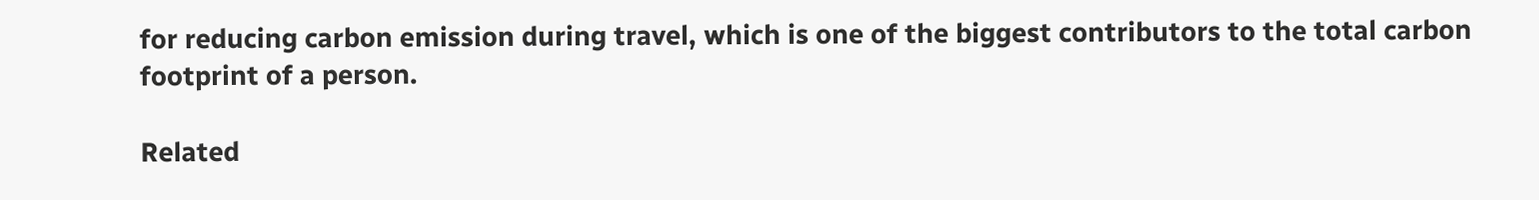for reducing carbon emission during travel, which is one of the biggest contributors to the total carbon footprint of a person.

Related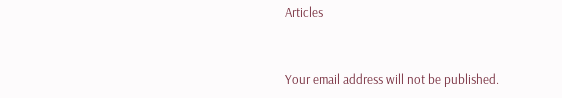Articles


Your email address will not be published.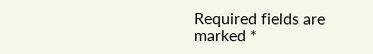Required fields are marked *